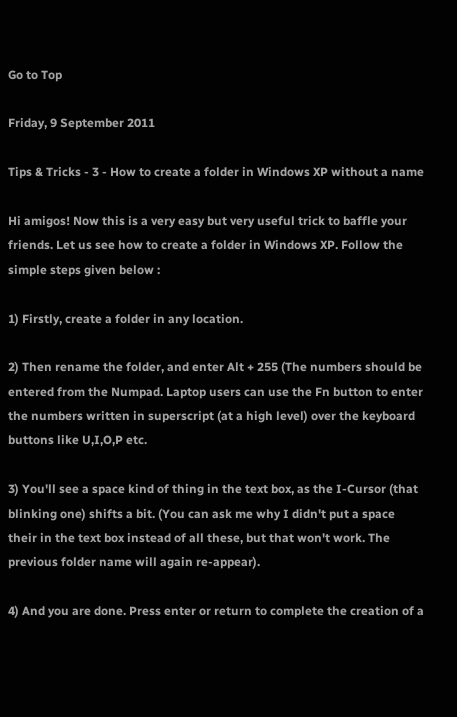Go to Top

Friday, 9 September 2011

Tips & Tricks - 3 - How to create a folder in Windows XP without a name

Hi amigos! Now this is a very easy but very useful trick to baffle your friends. Let us see how to create a folder in Windows XP. Follow the simple steps given below :

1) Firstly, create a folder in any location.

2) Then rename the folder, and enter Alt + 255 (The numbers should be entered from the Numpad. Laptop users can use the Fn button to enter the numbers written in superscript (at a high level) over the keyboard buttons like U,I,O,P etc.

3) You'll see a space kind of thing in the text box, as the I-Cursor (that blinking one) shifts a bit. (You can ask me why I didn't put a space their in the text box instead of all these, but that won't work. The previous folder name will again re-appear).

4) And you are done. Press enter or return to complete the creation of a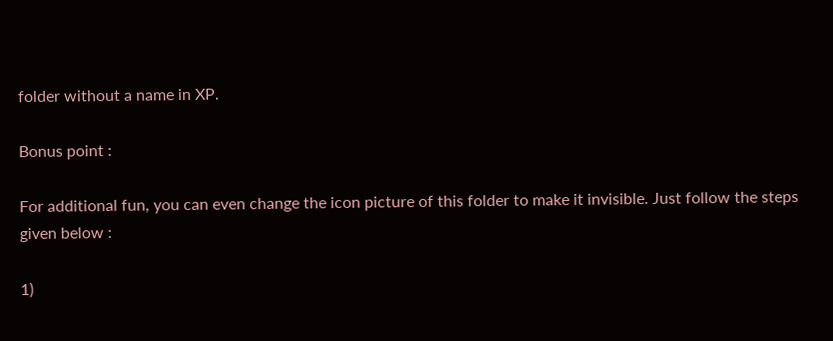folder without a name in XP.

Bonus point :

For additional fun, you can even change the icon picture of this folder to make it invisible. Just follow the steps given below :

1)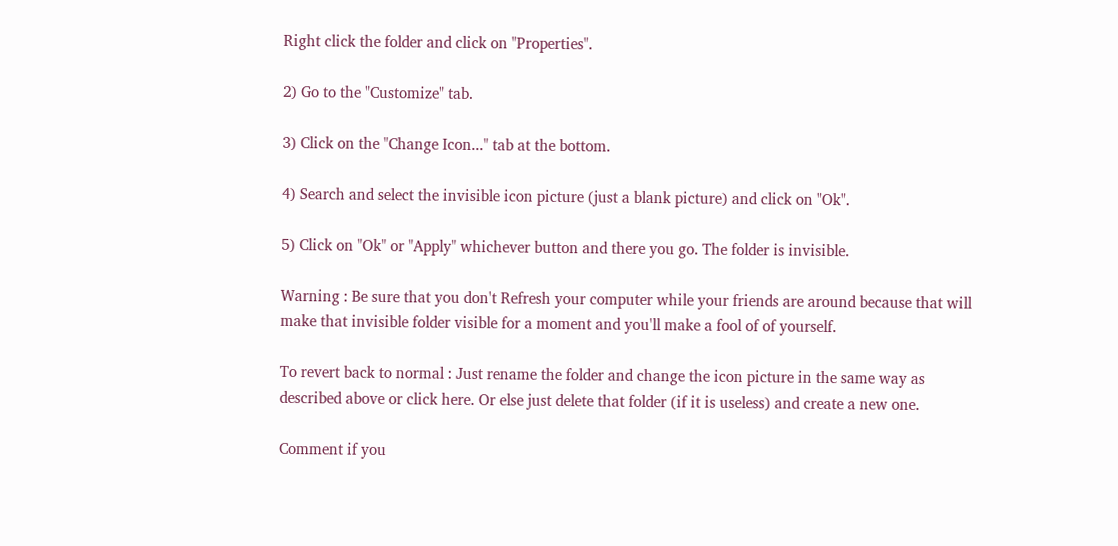Right click the folder and click on "Properties".

2) Go to the "Customize" tab.

3) Click on the "Change Icon..." tab at the bottom.

4) Search and select the invisible icon picture (just a blank picture) and click on "Ok".

5) Click on "Ok" or "Apply" whichever button and there you go. The folder is invisible.

Warning : Be sure that you don't Refresh your computer while your friends are around because that will make that invisible folder visible for a moment and you'll make a fool of of yourself.

To revert back to normal : Just rename the folder and change the icon picture in the same way as described above or click here. Or else just delete that folder (if it is useless) and create a new one.

Comment if you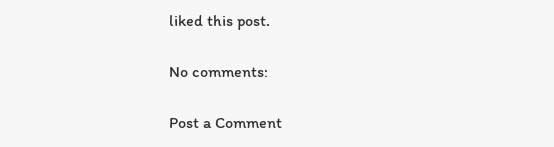liked this post.

No comments:

Post a Comment